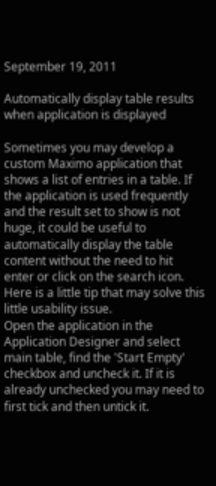September 19, 2011

Automatically display table results when application is displayed

Sometimes you may develop a custom Maximo application that shows a list of entries in a table. If the application is used frequently and the result set to show is not huge, it could be useful to automatically display the table content without the need to hit enter or click on the search icon.
Here is a little tip that may solve this little usability issue.
Open the application in the Application Designer and select main table, find the 'Start Empty' checkbox and uncheck it. If it is already unchecked you may need to first tick and then untick it.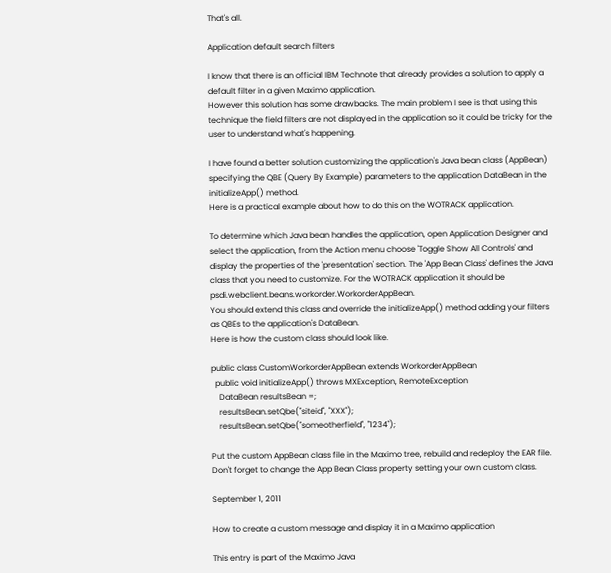That's all.

Application default search filters

I know that there is an official IBM Technote that already provides a solution to apply a default filter in a given Maximo application.
However this solution has some drawbacks. The main problem I see is that using this technique the field filters are not displayed in the application so it could be tricky for the user to understand what's happening.

I have found a better solution customizing the application's Java bean class (AppBean) specifying the QBE (Query By Example) parameters to the application DataBean in the initializeApp() method.
Here is a practical example about how to do this on the WOTRACK application.

To determine which Java bean handles the application, open Application Designer and select the application, from the Action menu choose 'Toggle Show All Controls' and display the properties of the 'presentation' section. The 'App Bean Class' defines the Java class that you need to customize. For the WOTRACK application it should be psdi.webclient.beans.workorder.WorkorderAppBean.
You should extend this class and override the initializeApp() method adding your filters as QBEs to the application's DataBean.
Here is how the custom class should look like.

public class CustomWorkorderAppBean extends WorkorderAppBean
  public void initializeApp() throws MXException, RemoteException
    DataBean resultsBean =;
    resultsBean.setQbe("siteid", "XXX");
    resultsBean.setQbe("someotherfield", "1234");

Put the custom AppBean class file in the Maximo tree, rebuild and redeploy the EAR file. Don't forget to change the App Bean Class property setting your own custom class.

September 1, 2011

How to create a custom message and display it in a Maximo application

This entry is part of the Maximo Java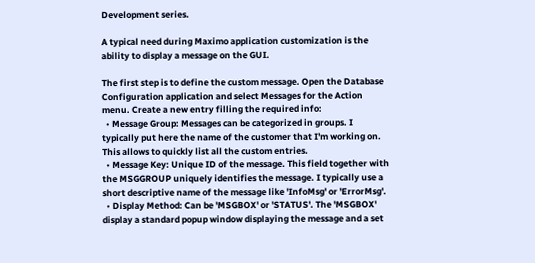Development series.

A typical need during Maximo application customization is the ability to display a message on the GUI.

The first step is to define the custom message. Open the Database Configuration application and select Messages for the Action menu. Create a new entry filling the required info:
  • Message Group: Messages can be categorized in groups. I typically put here the name of the customer that I'm working on. This allows to quickly list all the custom entries.
  • Message Key: Unique ID of the message. This field together with the MSGGROUP uniquely identifies the message. I typically use a short descriptive name of the message like 'InfoMsg' or 'ErrorMsg'.
  • Display Method: Can be 'MSGBOX' or 'STATUS'. The 'MSGBOX' display a standard popup window displaying the message and a set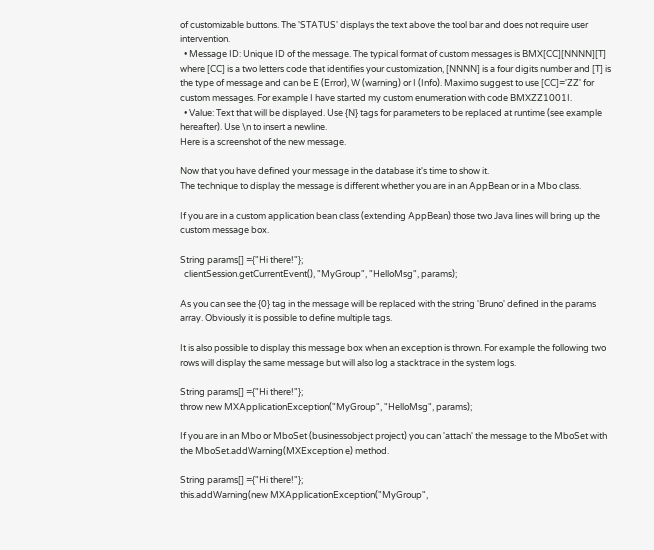of customizable buttons. The 'STATUS' displays the text above the tool bar and does not require user intervention.
  • Message ID: Unique ID of the message. The typical format of custom messages is BMX[CC][NNNN][T] where [CC] is a two letters code that identifies your customization, [NNNN] is a four digits number and [T] is the type of message and can be E (Error), W (warning) or I (Info). Maximo suggest to use [CC]='ZZ' for custom messages. For example I have started my custom enumeration with code BMXZZ1001I.
  • Value: Text that will be displayed. Use {N} tags for parameters to be replaced at runtime (see example hereafter). Use \n to insert a newline.
Here is a screenshot of the new message.

Now that you have defined your message in the database it's time to show it.
The technique to display the message is different whether you are in an AppBean or in a Mbo class.

If you are in a custom application bean class (extending AppBean) those two Java lines will bring up the custom message box.

String params[] ={"Hi there!"};
  clientSession.getCurrentEvent(), "MyGroup", "HelloMsg", params);

As you can see the {0} tag in the message will be replaced with the string 'Bruno' defined in the params array. Obviously it is possible to define multiple tags.

It is also possible to display this message box when an exception is thrown. For example the following two rows will display the same message but will also log a stacktrace in the system logs.

String params[] ={"Hi there!"};
throw new MXApplicationException("MyGroup", "HelloMsg", params);

If you are in an Mbo or MboSet (businessobject project) you can 'attach' the message to the MboSet with the MboSet.addWarning(MXException e) method.

String params[] ={"Hi there!"};
this.addWarning(new MXApplicationException("MyGroup",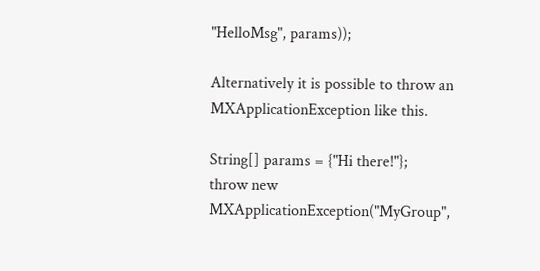"HelloMsg", params));

Alternatively it is possible to throw an MXApplicationException like this.

String[] params = {"Hi there!"};
throw new MXApplicationException("MyGroup",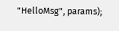"HelloMsg", params);